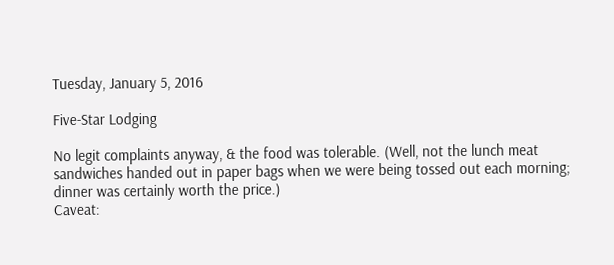Tuesday, January 5, 2016

Five-Star Lodging

No legit complaints anyway, & the food was tolerable. (Well, not the lunch meat sandwiches handed out in paper bags when we were being tossed out each morning; dinner was certainly worth the price.)
Caveat: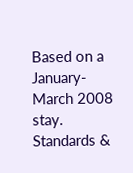Based on a January-March 2008 stay. Standards &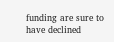funding are sure to have declined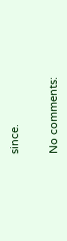since.


No comments: